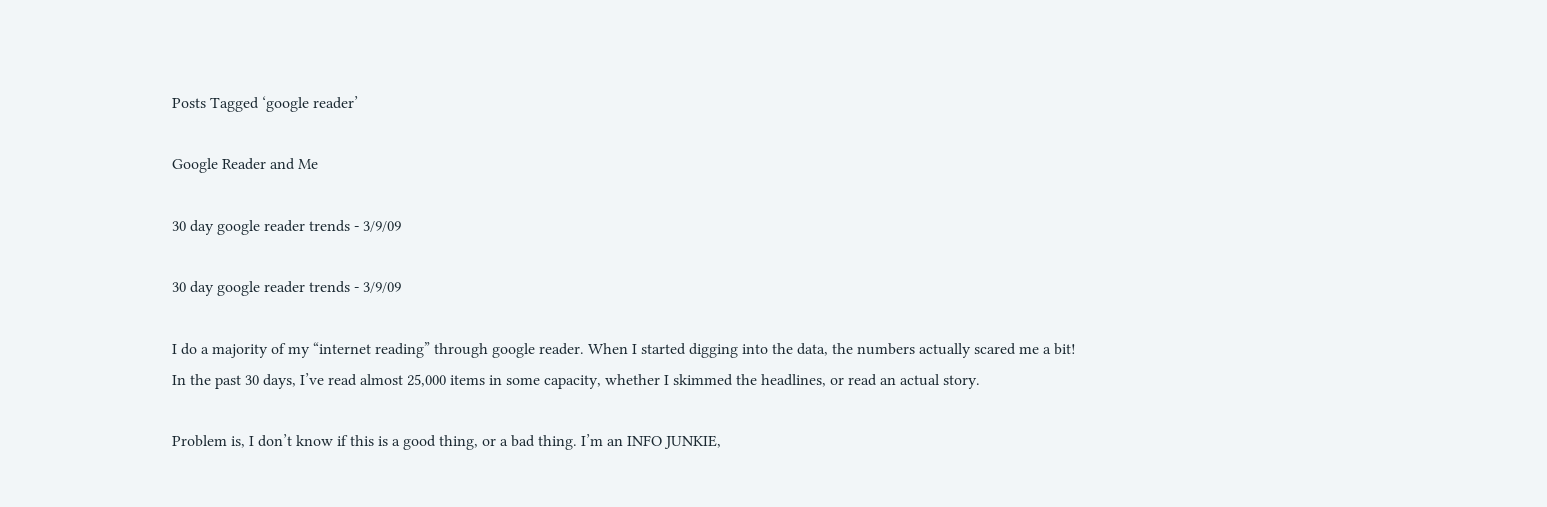Posts Tagged ‘google reader’

Google Reader and Me

30 day google reader trends - 3/9/09

30 day google reader trends - 3/9/09

I do a majority of my “internet reading” through google reader. When I started digging into the data, the numbers actually scared me a bit!
In the past 30 days, I’ve read almost 25,000 items in some capacity, whether I skimmed the headlines, or read an actual story.

Problem is, I don’t know if this is a good thing, or a bad thing. I’m an INFO JUNKIE,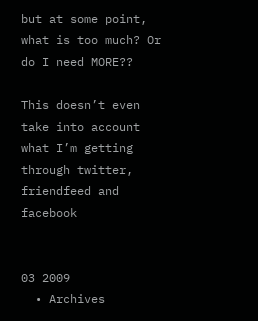but at some point, what is too much? Or do I need MORE??

This doesn’t even take into account what I’m getting through twitter, friendfeed and facebook


03 2009
  • Archives